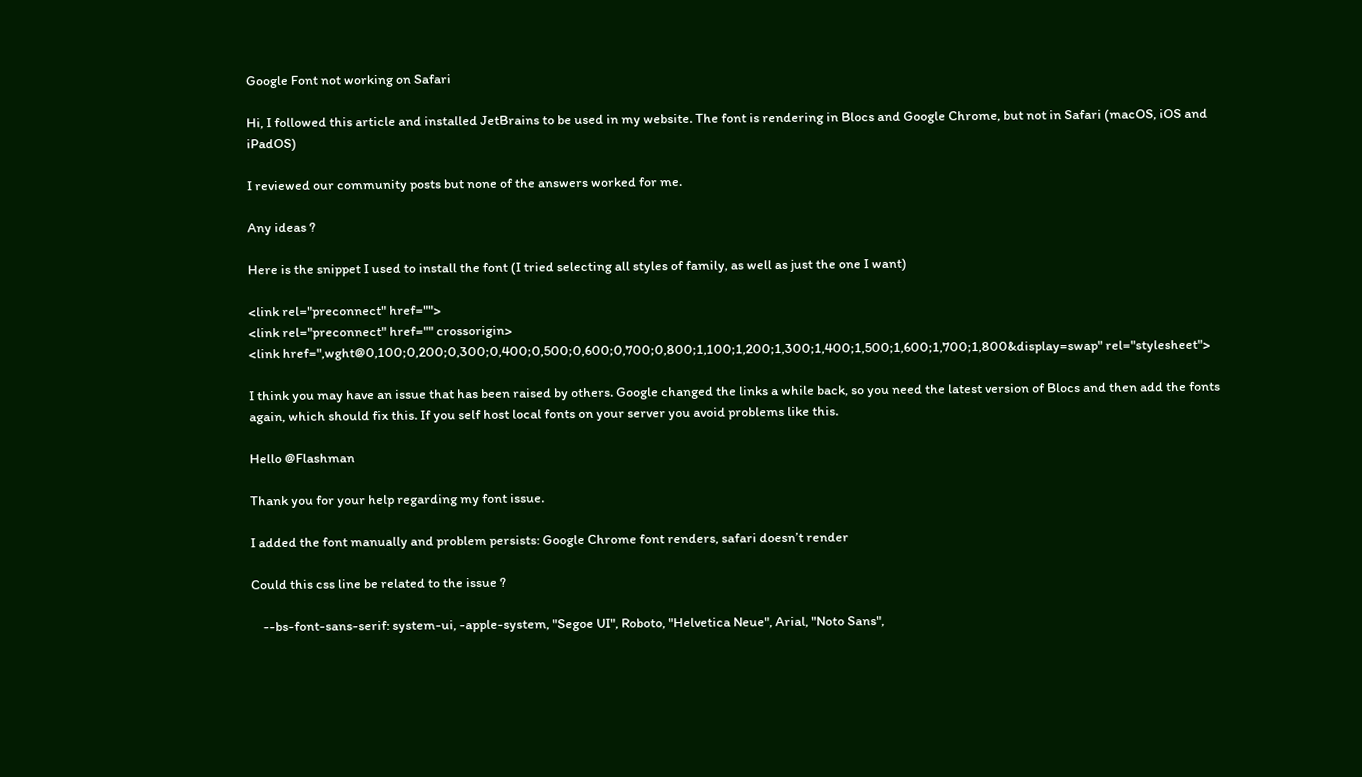Google Font not working on Safari

Hi, I followed this article and installed JetBrains to be used in my website. The font is rendering in Blocs and Google Chrome, but not in Safari (macOS, iOS and iPadOS)

I reviewed our community posts but none of the answers worked for me.

Any ideas ?

Here is the snippet I used to install the font (I tried selecting all styles of family, as well as just the one I want)

<link rel="preconnect" href="">
<link rel="preconnect" href="" crossorigin>
<link href=",wght@0,100;0,200;0,300;0,400;0,500;0,600;0,700;0,800;1,100;1,200;1,300;1,400;1,500;1,600;1,700;1,800&display=swap" rel="stylesheet">

I think you may have an issue that has been raised by others. Google changed the links a while back, so you need the latest version of Blocs and then add the fonts again, which should fix this. If you self host local fonts on your server you avoid problems like this.

Hello @Flashman

Thank you for your help regarding my font issue.

I added the font manually and problem persists: Google Chrome font renders, safari doesn’t render

Could this css line be related to the issue ?

    --bs-font-sans-serif: system-ui, -apple-system, "Segoe UI", Roboto, "Helvetica Neue", Arial, "Noto Sans",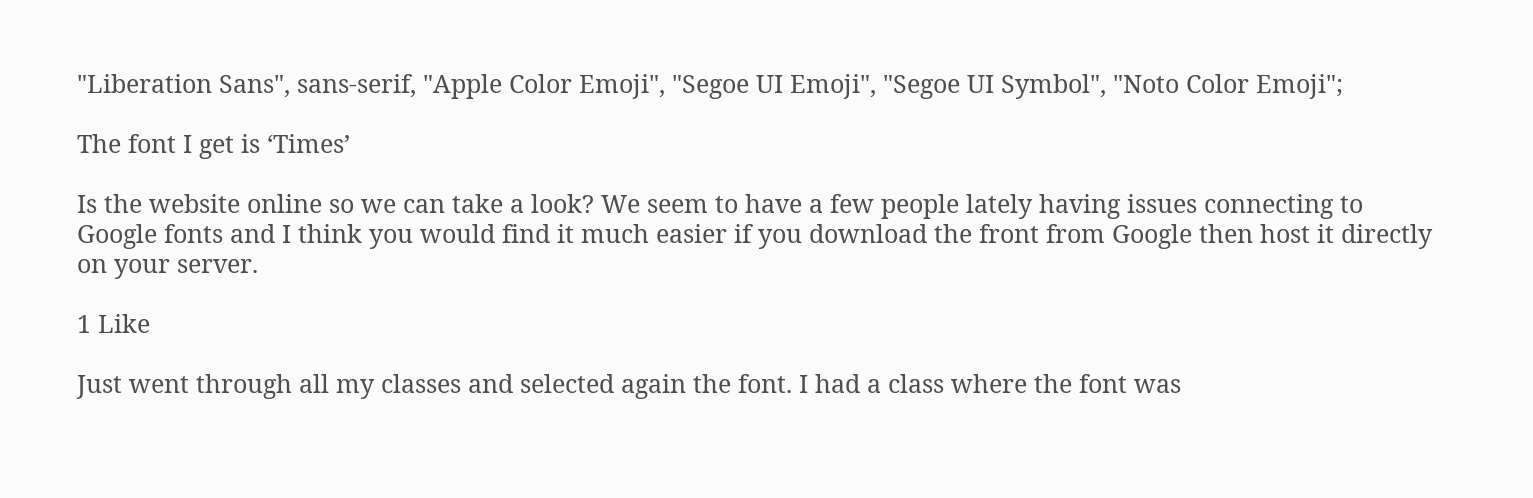"Liberation Sans", sans-serif, "Apple Color Emoji", "Segoe UI Emoji", "Segoe UI Symbol", "Noto Color Emoji";

The font I get is ‘Times’

Is the website online so we can take a look? We seem to have a few people lately having issues connecting to Google fonts and I think you would find it much easier if you download the front from Google then host it directly on your server.

1 Like

Just went through all my classes and selected again the font. I had a class where the font was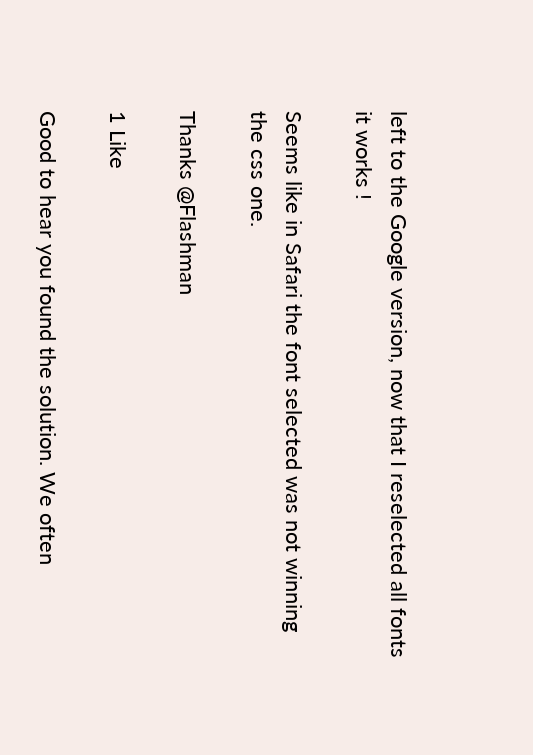left to the Google version, now that I reselected all fonts it works !

Seems like in Safari the font selected was not winning the css one.

Thanks @Flashman

1 Like

Good to hear you found the solution. We often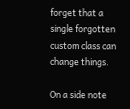forget that a single forgotten custom class can change things.

On a side note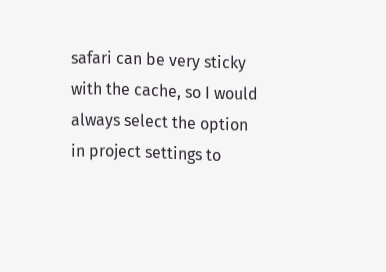safari can be very sticky with the cache, so I would always select the option in project settings to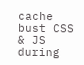cache bust CSS & JS during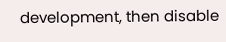development, then disable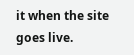it when the site goes live.